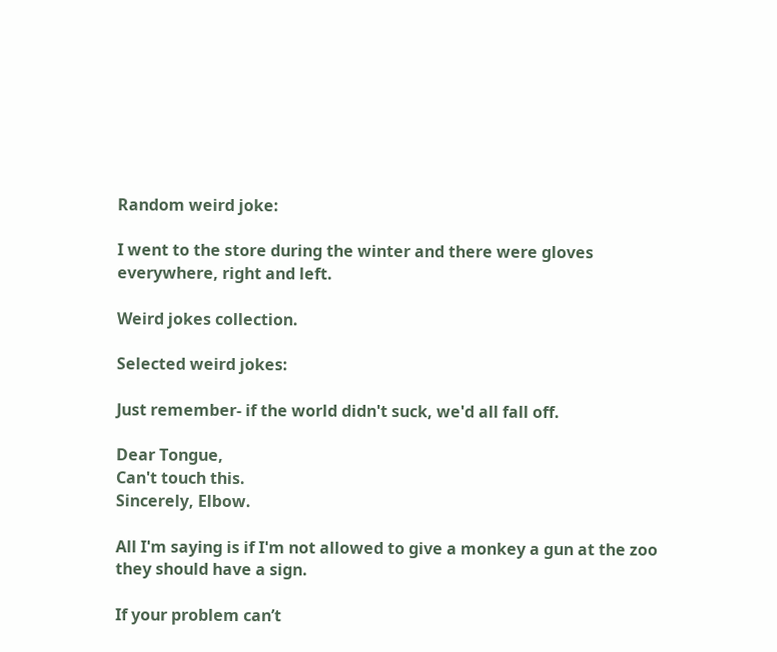Random weird joke:

I went to the store during the winter and there were gloves everywhere, right and left.

Weird jokes collection.

Selected weird jokes:

Just remember- if the world didn't suck, we'd all fall off.

Dear Tongue,
Can't touch this.
Sincerely, Elbow.

All I'm saying is if I'm not allowed to give a monkey a gun at the zoo they should have a sign.

If your problem can’t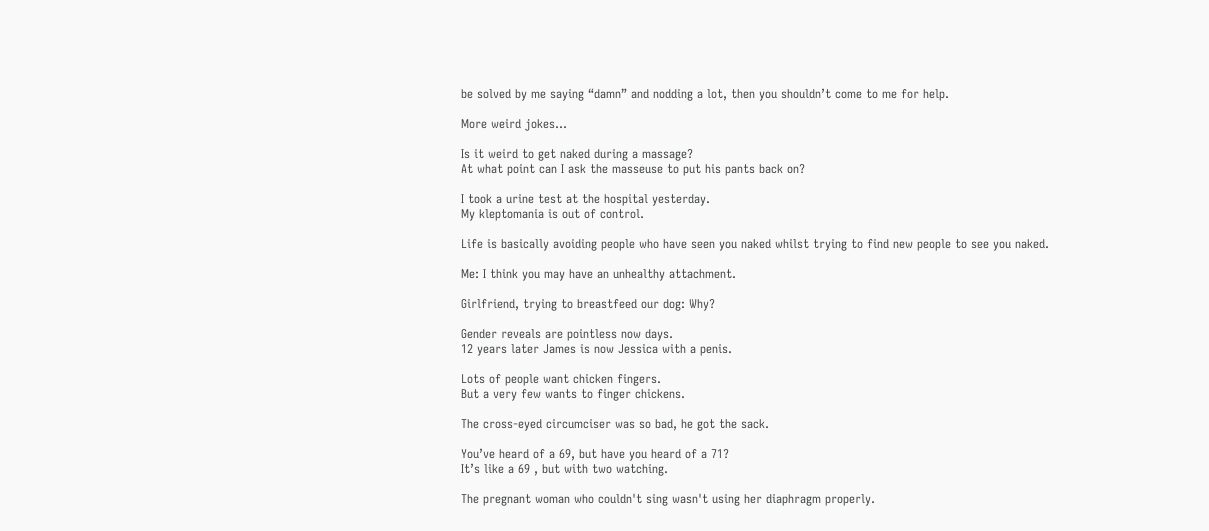be solved by me saying “damn” and nodding a lot, then you shouldn’t come to me for help.

More weird jokes...

Is it weird to get naked during a massage?
At what point can I ask the masseuse to put his pants back on?

I took a urine test at the hospital yesterday.
My kleptomania is out of control.

Life is basically avoiding people who have seen you naked whilst trying to find new people to see you naked.

Me: I think you may have an unhealthy attachment.

Girlfriend, trying to breastfeed our dog: Why?

Gender reveals are pointless now days.
12 years later James is now Jessica with a penis.

Lots of people want chicken fingers.
But a very few wants to finger chickens.

The cross-eyed circumciser was so bad, he got the sack.

You’ve heard of a 69, but have you heard of a 71?
It’s like a 69 , but with two watching.

The pregnant woman who couldn't sing wasn't using her diaphragm properly.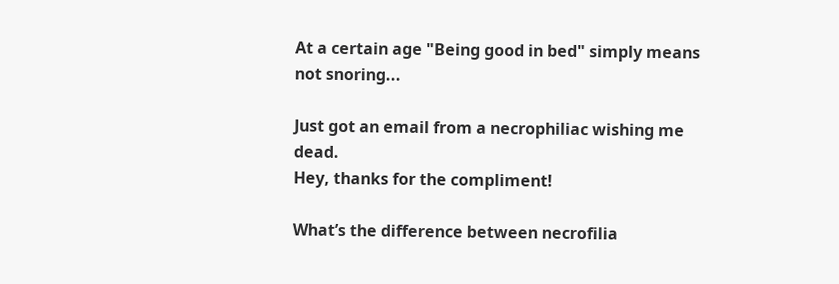At a certain age "Being good in bed" simply means not snoring...

Just got an email from a necrophiliac wishing me dead.
Hey, thanks for the compliment!

What’s the difference between necrofilia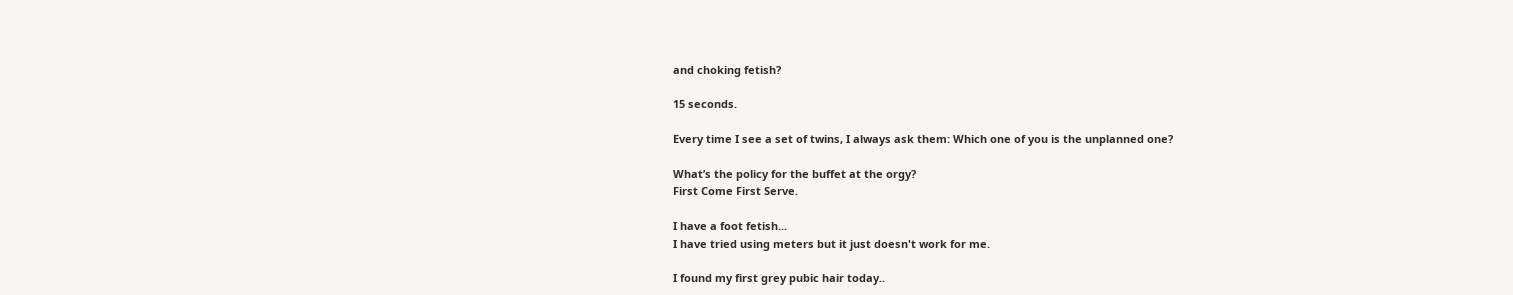and choking fetish?

15 seconds.

Every time I see a set of twins, I always ask them: Which one of you is the unplanned one?

What’s the policy for the buffet at the orgy?
First Come First Serve.

I have a foot fetish...
I have tried using meters but it just doesn't work for me.

I found my first grey pubic hair today..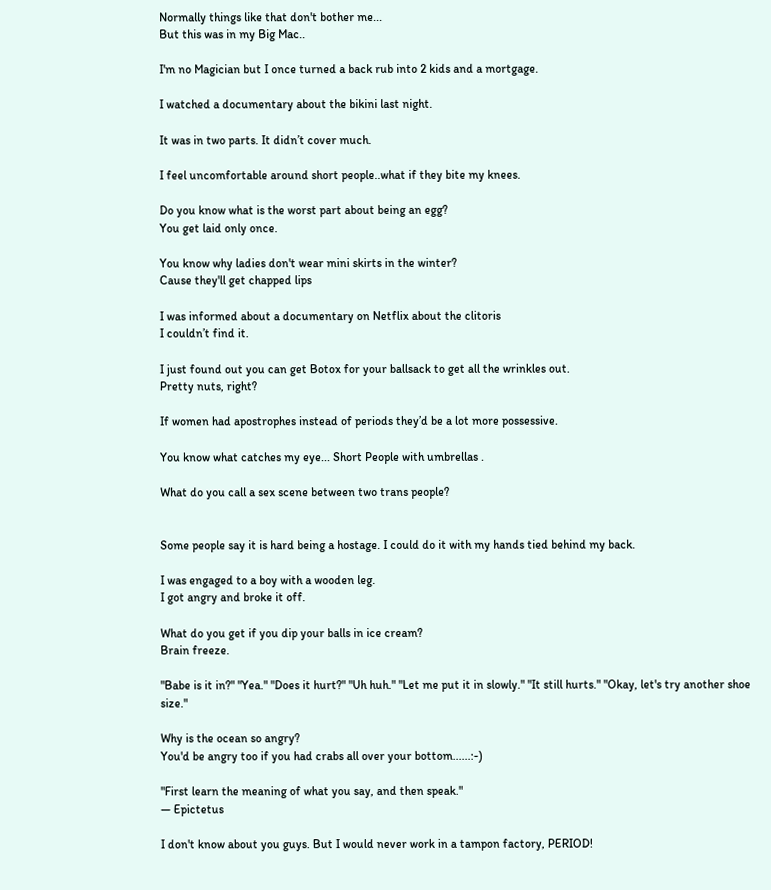Normally things like that don't bother me...
But this was in my Big Mac..

I'm no Magician but I once turned a back rub into 2 kids and a mortgage.

I watched a documentary about the bikini last night.

It was in two parts. It didn’t cover much.

I feel uncomfortable around short people..what if they bite my knees.

Do you know what is the worst part about being an egg?
You get laid only once.

You know why ladies don't wear mini skirts in the winter?
Cause they'll get chapped lips

I was informed about a documentary on Netflix about the clitoris
I couldn’t find it.

I just found out you can get Botox for your ballsack to get all the wrinkles out.
Pretty nuts, right?

If women had apostrophes instead of periods they’d be a lot more possessive.

You know what catches my eye... Short People with umbrellas .

What do you call a sex scene between two trans people?


Some people say it is hard being a hostage. I could do it with my hands tied behind my back.

I was engaged to a boy with a wooden leg.
I got angry and broke it off.

What do you get if you dip your balls in ice cream?
Brain freeze.

"Babe is it in?" "Yea." "Does it hurt?" "Uh huh." "Let me put it in slowly." "It still hurts." "Okay, let's try another shoe size."

Why is the ocean so angry?
You'd be angry too if you had crabs all over your bottom......:-)

"First learn the meaning of what you say, and then speak."
― Epictetus

I don't know about you guys. But I would never work in a tampon factory, PERIOD!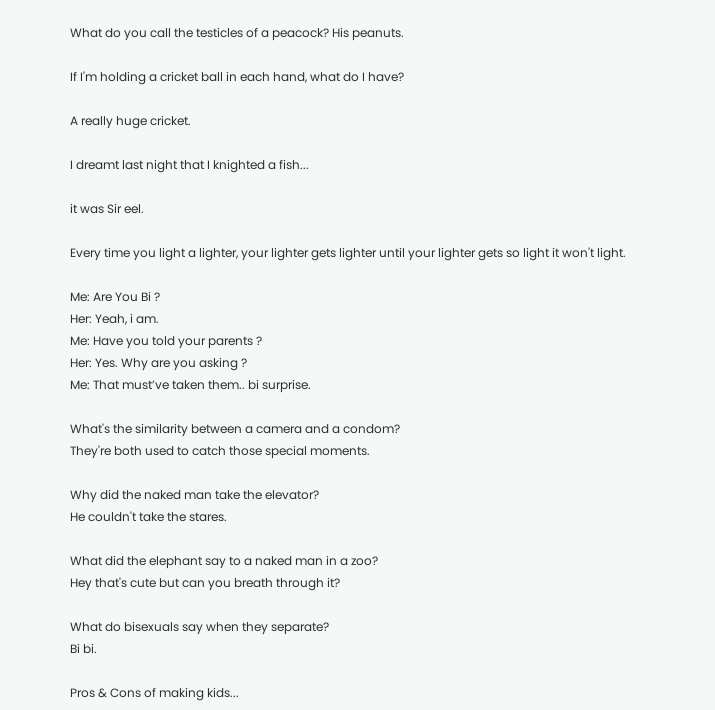What do you call the testicles of a peacock? His peanuts.

If I'm holding a cricket ball in each hand, what do I have?

A really huge cricket.

I dreamt last night that I knighted a fish...

it was Sir eel.

Every time you light a lighter, your lighter gets lighter until your lighter gets so light it won't light.

Me: Are You Bi ?
Her: Yeah, i am.
Me: Have you told your parents ?
Her: Yes. Why are you asking ?
Me: That must’ve taken them.. bi surprise.

What's the similarity between a camera and a condom?
They're both used to catch those special moments.

Why did the naked man take the elevator?
He couldn't take the stares.

What did the elephant say to a naked man in a zoo?
Hey that's cute but can you breath through it?

What do bisexuals say when they separate?
Bi bi.

Pros & Cons of making kids...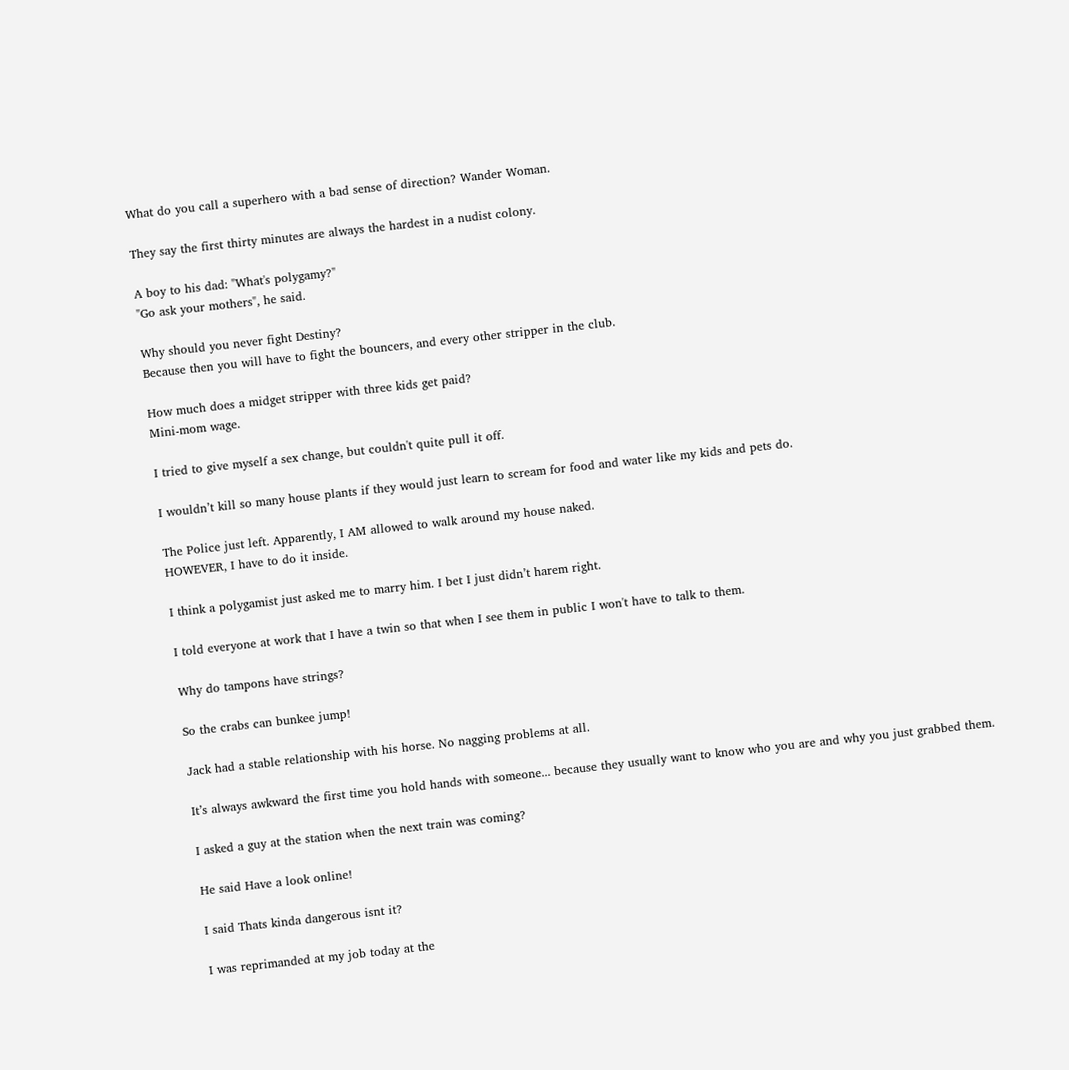What do you call a superhero with a bad sense of direction? Wander Woman.

They say the first thirty minutes are always the hardest in a nudist colony.

A boy to his dad: "What's polygamy?"
"Go ask your mothers", he said.

Why should you never fight Destiny?
Because then you will have to fight the bouncers, and every other stripper in the club.

How much does a midget stripper with three kids get paid?
Mini-mom wage.

I tried to give myself a sex change, but couldn't quite pull it off.

I wouldn’t kill so many house plants if they would just learn to scream for food and water like my kids and pets do.

The Police just left. Apparently, I AM allowed to walk around my house naked.
HOWEVER, I have to do it inside.

I think a polygamist just asked me to marry him. I bet I just didn’t harem right.

I told everyone at work that I have a twin so that when I see them in public I won't have to talk to them.

Why do tampons have strings?

So the crabs can bunkee jump!

Jack had a stable relationship with his horse. No nagging problems at all.

It’s always awkward the first time you hold hands with someone... because they usually want to know who you are and why you just grabbed them.

I asked a guy at the station when the next train was coming?

He said Have a look online!

I said Thats kinda dangerous isnt it?

I was reprimanded at my job today at the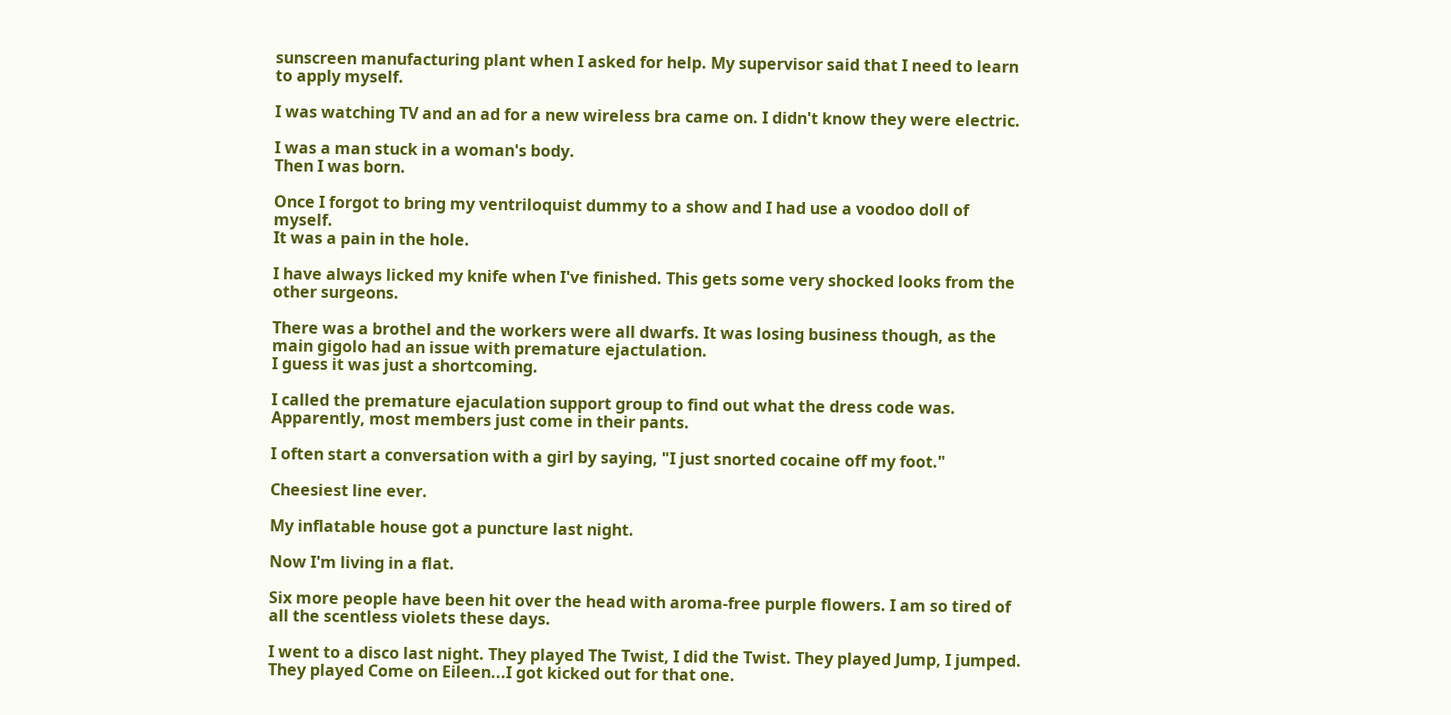sunscreen manufacturing plant when I asked for help. My supervisor said that I need to learn to apply myself.

I was watching TV and an ad for a new wireless bra came on. I didn't know they were electric.

I was a man stuck in a woman's body.
Then I was born.

Once I forgot to bring my ventriloquist dummy to a show and I had use a voodoo doll of myself.
It was a pain in the hole.

I have always licked my knife when I've finished. This gets some very shocked looks from the other surgeons.

There was a brothel and the workers were all dwarfs. It was losing business though, as the main gigolo had an issue with premature ejactulation.
I guess it was just a shortcoming.

I called the premature ejaculation support group to find out what the dress code was.
Apparently, most members just come in their pants.

I often start a conversation with a girl by saying, "I just snorted cocaine off my foot."

Cheesiest line ever.

My inflatable house got a puncture last night.

Now I'm living in a flat.

Six more people have been hit over the head with aroma-free purple flowers. I am so tired of all the scentless violets these days.

I went to a disco last night. They played The Twist, I did the Twist. They played Jump, I jumped. They played Come on Eileen...I got kicked out for that one.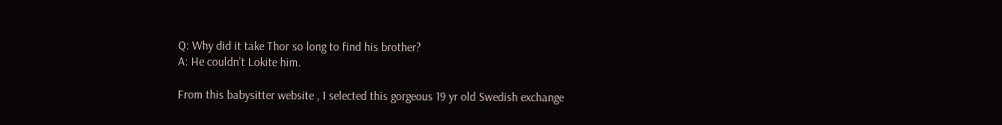Q: Why did it take Thor so long to find his brother?
A: He couldn’t Lokite him.

From this babysitter website , I selected this gorgeous 19 yr old Swedish exchange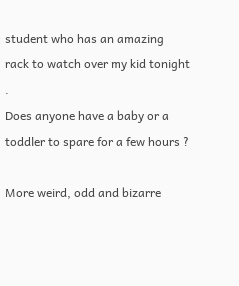student who has an amazing rack to watch over my kid tonight .
Does anyone have a baby or a toddler to spare for a few hours ?

More weird, odd and bizarre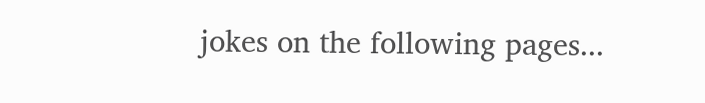jokes on the following pages...